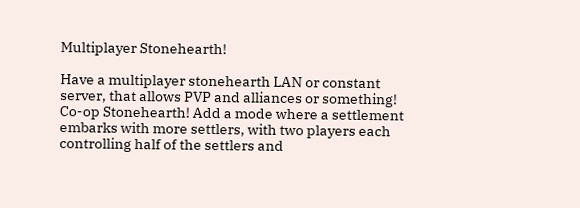Multiplayer Stonehearth!

Have a multiplayer stonehearth LAN or constant server, that allows PVP and alliances or something!
Co-op Stonehearth! Add a mode where a settlement embarks with more settlers, with two players each controlling half of the settlers and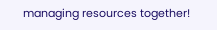managing resources together!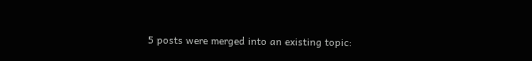5 posts were merged into an existing topic: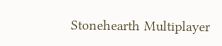Stonehearth Multiplayer